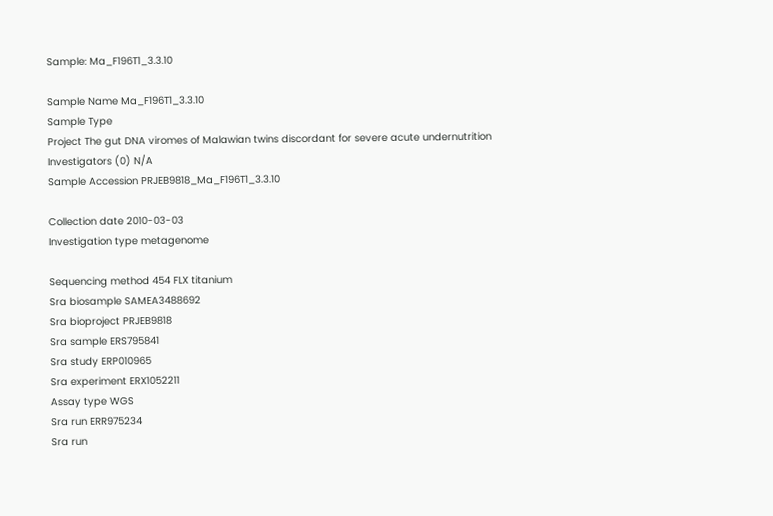Sample: Ma_F196T1_3.3.10

Sample Name Ma_F196T1_3.3.10
Sample Type
Project The gut DNA viromes of Malawian twins discordant for severe acute undernutrition
Investigators (0) N/A
Sample Accession PRJEB9818_Ma_F196T1_3.3.10

Collection date 2010-03-03
Investigation type metagenome

Sequencing method 454 FLX titanium
Sra biosample SAMEA3488692
Sra bioproject PRJEB9818
Sra sample ERS795841
Sra study ERP010965
Sra experiment ERX1052211
Assay type WGS
Sra run ERR975234
Sra run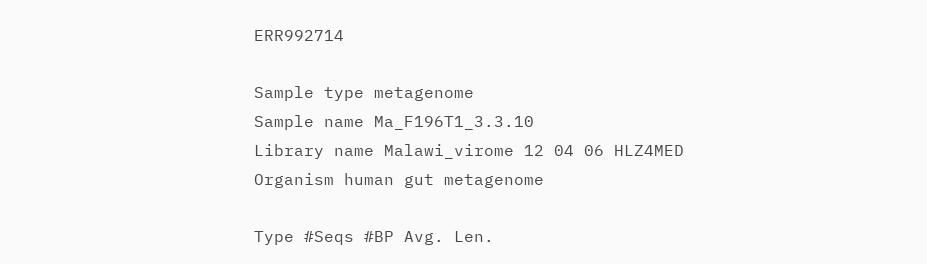ERR992714

Sample type metagenome
Sample name Ma_F196T1_3.3.10
Library name Malawi_virome 12 04 06 HLZ4MED
Organism human gut metagenome

Type #Seqs #BP Avg. Len.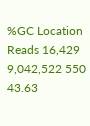%GC Location
Reads 16,429 9,042,522 550 43.63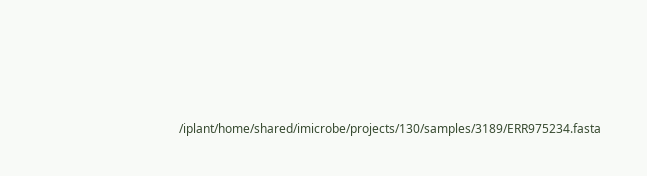/iplant/home/shared/imicrobe/projects/130/samples/3189/ERR975234.fasta